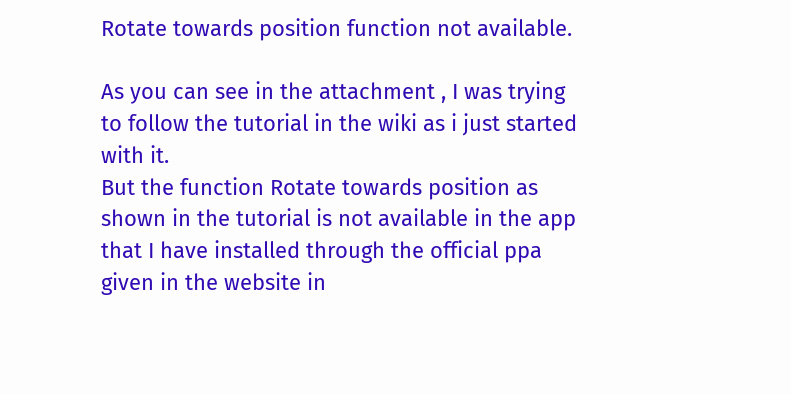Rotate towards position function not available.

As you can see in the attachment , I was trying to follow the tutorial in the wiki as i just started with it.
But the function Rotate towards position as shown in the tutorial is not available in the app that I have installed through the official ppa given in the website in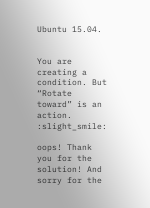Ubuntu 15.04.


You are creating a condition. But “Rotate toward” is an action. :slight_smile:

oops! Thank you for the solution! And sorry for the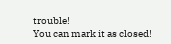trouble!
You can mark it as closed!